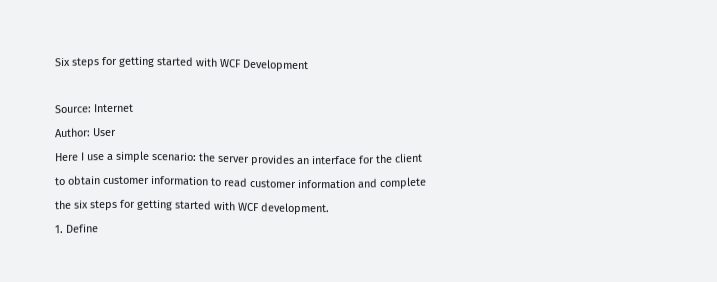Six steps for getting started with WCF Development

Source: Internet
Author: User
Here I use a simple scenario: the server provides an interface for the client to obtain customer information to read customer information and complete the six steps for getting started with WCF development.
1. Define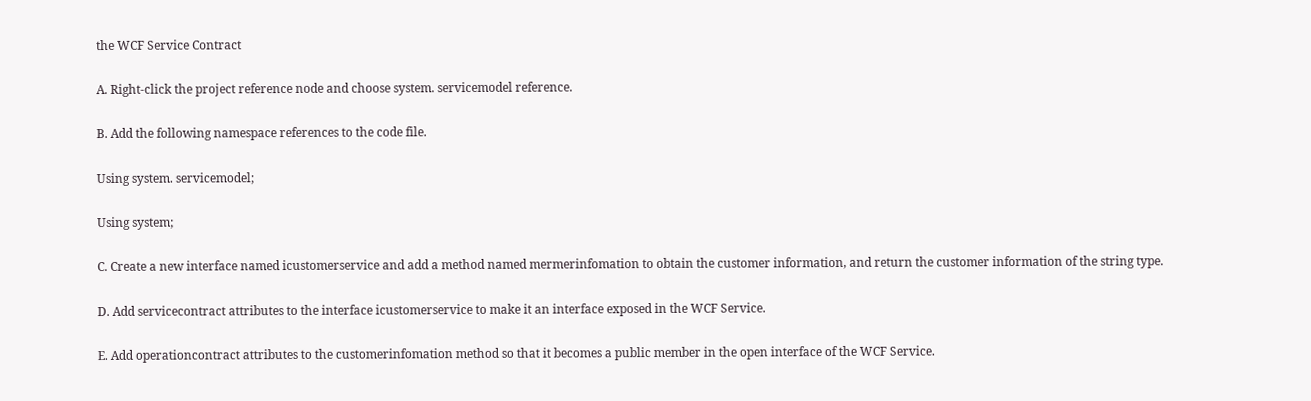the WCF Service Contract

A. Right-click the project reference node and choose system. servicemodel reference.

B. Add the following namespace references to the code file.

Using system. servicemodel;

Using system;

C. Create a new interface named icustomerservice and add a method named mermerinfomation to obtain the customer information, and return the customer information of the string type.

D. Add servicecontract attributes to the interface icustomerservice to make it an interface exposed in the WCF Service.

E. Add operationcontract attributes to the customerinfomation method so that it becomes a public member in the open interface of the WCF Service.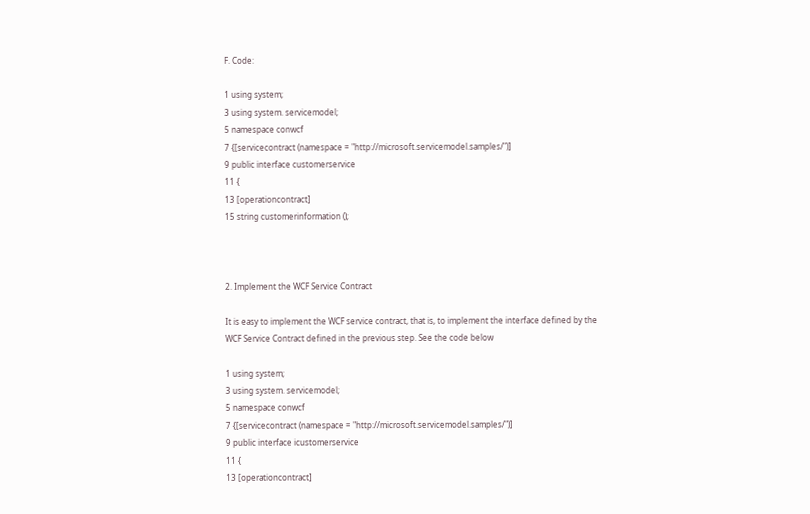F. Code:

1 using system;
3 using system. servicemodel;
5 namespace conwcf
7 {[servicecontract (namespace = "http://microsoft.servicemodel.samples/")]
9 public interface customerservice
11 {
13 [operationcontract]
15 string customerinformation ();



2. Implement the WCF Service Contract

It is easy to implement the WCF service contract, that is, to implement the interface defined by the WCF Service Contract defined in the previous step. See the code below

1 using system;
3 using system. servicemodel;
5 namespace conwcf
7 {[servicecontract (namespace = "http://microsoft.servicemodel.samples/")]
9 public interface icustomerservice
11 {
13 [operationcontract]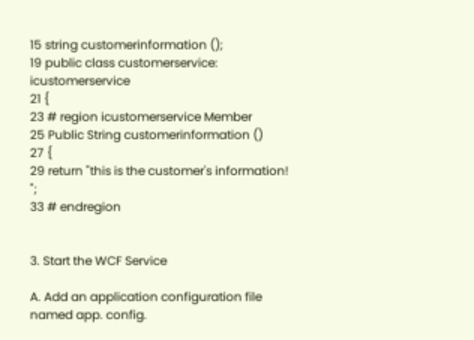15 string customerinformation ();
19 public class customerservice: icustomerservice
21 {
23 # region icustomerservice Member
25 Public String customerinformation ()
27 {
29 return "this is the customer's information! ";
33 # endregion


3. Start the WCF Service

A. Add an application configuration file named app. config.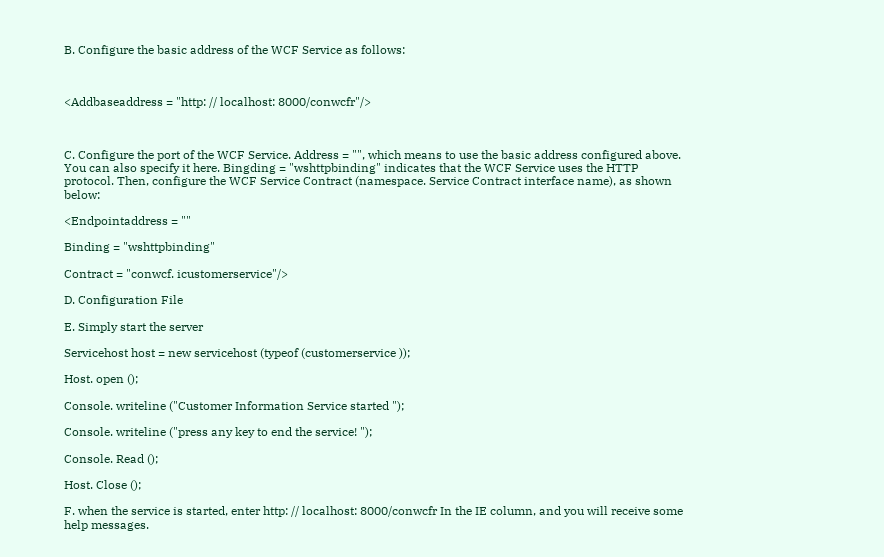B. Configure the basic address of the WCF Service as follows:



<Addbaseaddress = "http: // localhost: 8000/conwcfr"/>



C. Configure the port of the WCF Service. Address = "", which means to use the basic address configured above. You can also specify it here. Bingding = "wshttpbinding" indicates that the WCF Service uses the HTTP protocol. Then, configure the WCF Service Contract (namespace. Service Contract interface name), as shown below:

<Endpointaddress = ""

Binding = "wshttpbinding"

Contract = "conwcf. icustomerservice"/>

D. Configuration File

E. Simply start the server

Servicehost host = new servicehost (typeof (customerservice ));

Host. open ();

Console. writeline ("Customer Information Service started ");

Console. writeline ("press any key to end the service! ");

Console. Read ();

Host. Close ();

F. when the service is started, enter http: // localhost: 8000/conwcfr In the IE column, and you will receive some help messages.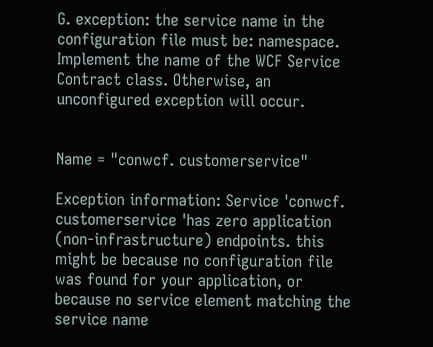G. exception: the service name in the configuration file must be: namespace. Implement the name of the WCF Service Contract class. Otherwise, an unconfigured exception will occur.


Name = "conwcf. customerservice"

Exception information: Service 'conwcf. customerservice 'has zero application (non-infrastructure) endpoints. this might be because no configuration file was found for your application, or because no service element matching the service name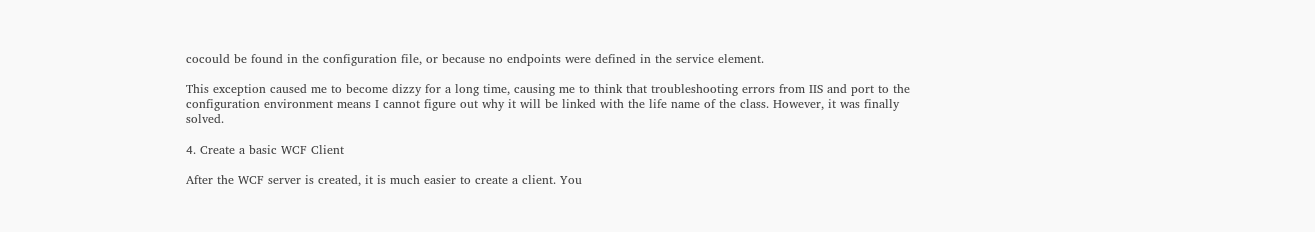cocould be found in the configuration file, or because no endpoints were defined in the service element.

This exception caused me to become dizzy for a long time, causing me to think that troubleshooting errors from IIS and port to the configuration environment means I cannot figure out why it will be linked with the life name of the class. However, it was finally solved.

4. Create a basic WCF Client

After the WCF server is created, it is much easier to create a client. You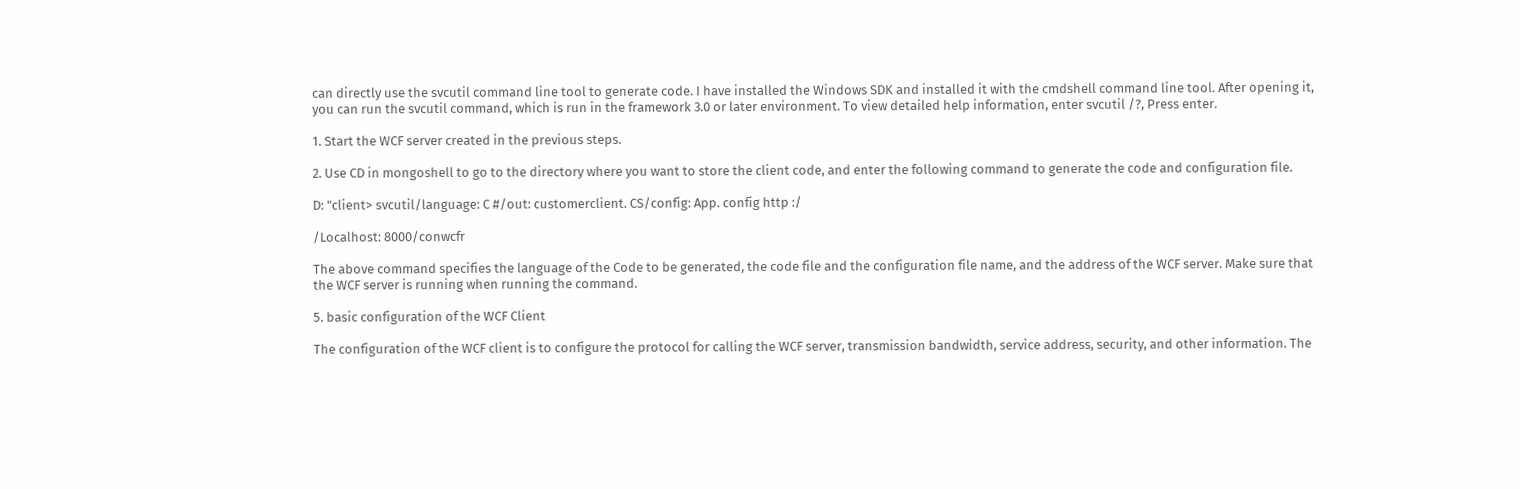can directly use the svcutil command line tool to generate code. I have installed the Windows SDK and installed it with the cmdshell command line tool. After opening it, you can run the svcutil command, which is run in the framework 3.0 or later environment. To view detailed help information, enter svcutil /?, Press enter.

1. Start the WCF server created in the previous steps.

2. Use CD in mongoshell to go to the directory where you want to store the client code, and enter the following command to generate the code and configuration file.

D: "client> svcutil/language: C #/out: customerclient. CS/config: App. config http :/

/Localhost: 8000/conwcfr

The above command specifies the language of the Code to be generated, the code file and the configuration file name, and the address of the WCF server. Make sure that the WCF server is running when running the command.

5. basic configuration of the WCF Client

The configuration of the WCF client is to configure the protocol for calling the WCF server, transmission bandwidth, service address, security, and other information. The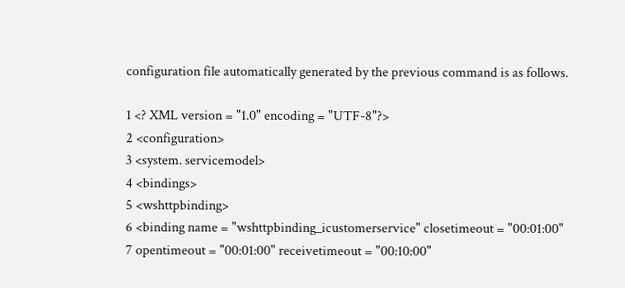configuration file automatically generated by the previous command is as follows.

1 <? XML version = "1.0" encoding = "UTF-8"?>
2 <configuration>
3 <system. servicemodel>
4 <bindings>
5 <wshttpbinding>
6 <binding name = "wshttpbinding_icustomerservice" closetimeout = "00:01:00"
7 opentimeout = "00:01:00" receivetimeout = "00:10:00"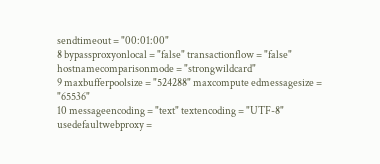sendtimeout = "00:01:00"
8 bypassproxyonlocal = "false" transactionflow = "false" hostnamecomparisonmode = "strongwildcard"
9 maxbufferpoolsize = "524288" maxcompute edmessagesize = "65536"
10 messageencoding = "text" textencoding = "UTF-8" usedefaultwebproxy =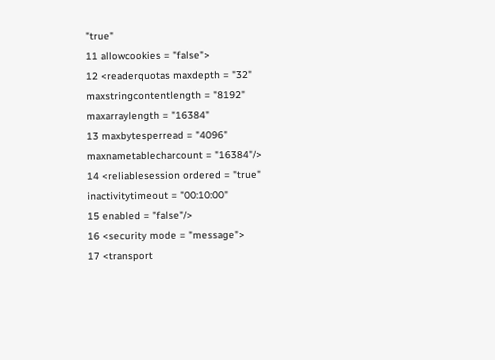"true"
11 allowcookies = "false">
12 <readerquotas maxdepth = "32" maxstringcontentlength = "8192" maxarraylength = "16384"
13 maxbytesperread = "4096" maxnametablecharcount = "16384"/>
14 <reliablesession ordered = "true" inactivitytimeout = "00:10:00"
15 enabled = "false"/>
16 <security mode = "message">
17 <transport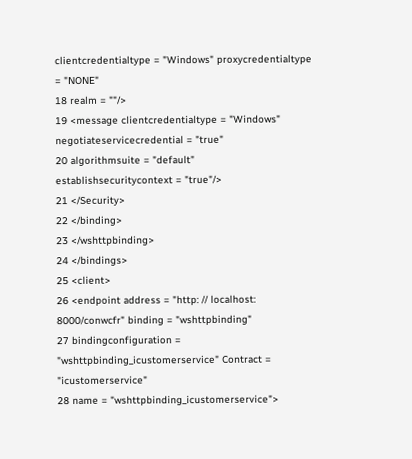clientcredentialtype = "Windows" proxycredentialtype = "NONE"
18 realm = ""/>
19 <message clientcredentialtype = "Windows" negotiateservicecredential = "true"
20 algorithmsuite = "default" establishsecuritycontext = "true"/>
21 </Security>
22 </binding>
23 </wshttpbinding>
24 </bindings>
25 <client>
26 <endpoint address = "http: // localhost: 8000/conwcfr" binding = "wshttpbinding"
27 bindingconfiguration = "wshttpbinding_icustomerservice" Contract = "icustomerservice"
28 name = "wshttpbinding_icustomerservice">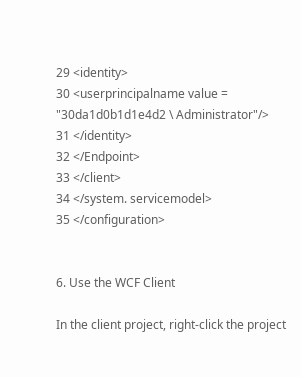29 <identity>
30 <userprincipalname value = "30da1d0b1d1e4d2 \ Administrator"/>
31 </identity>
32 </Endpoint>
33 </client>
34 </system. servicemodel>
35 </configuration>


6. Use the WCF Client

In the client project, right-click the project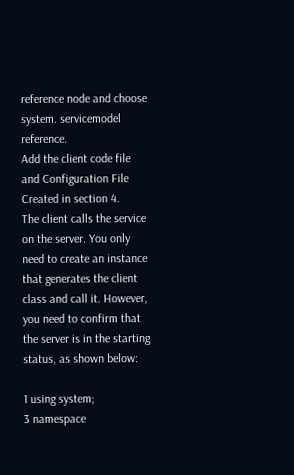reference node and choose system. servicemodel reference.
Add the client code file and Configuration File Created in section 4.
The client calls the service on the server. You only need to create an instance that generates the client class and call it. However, you need to confirm that the server is in the starting status, as shown below:

1 using system;
3 namespace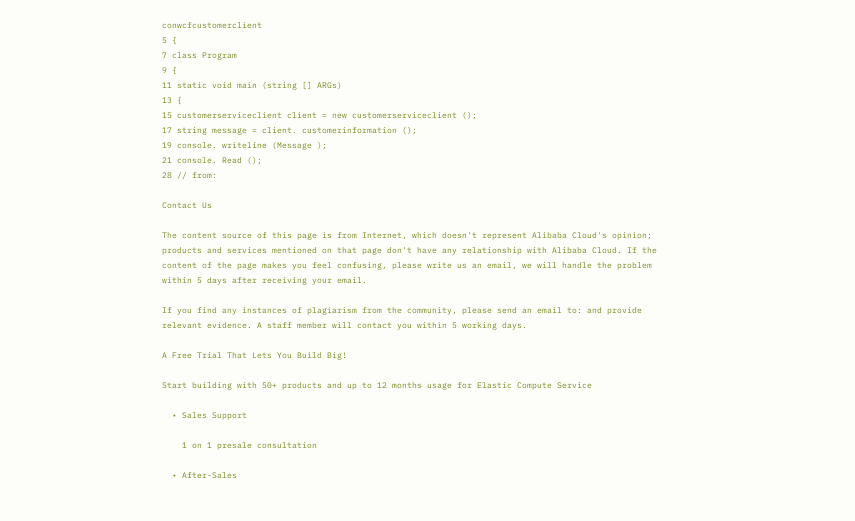conwcfcustomerclient
5 {
7 class Program
9 {
11 static void main (string [] ARGs)
13 {
15 customerserviceclient client = new customerserviceclient ();
17 string message = client. customerinformation ();
19 console. writeline (Message );
21 console. Read ();
28 // from:

Contact Us

The content source of this page is from Internet, which doesn't represent Alibaba Cloud's opinion; products and services mentioned on that page don't have any relationship with Alibaba Cloud. If the content of the page makes you feel confusing, please write us an email, we will handle the problem within 5 days after receiving your email.

If you find any instances of plagiarism from the community, please send an email to: and provide relevant evidence. A staff member will contact you within 5 working days.

A Free Trial That Lets You Build Big!

Start building with 50+ products and up to 12 months usage for Elastic Compute Service

  • Sales Support

    1 on 1 presale consultation

  • After-Sales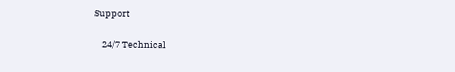Support

    24/7 Technical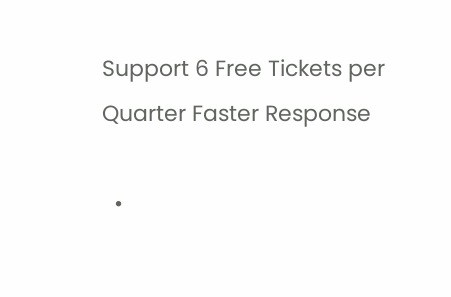Support 6 Free Tickets per Quarter Faster Response

  •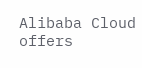Alibaba Cloud offers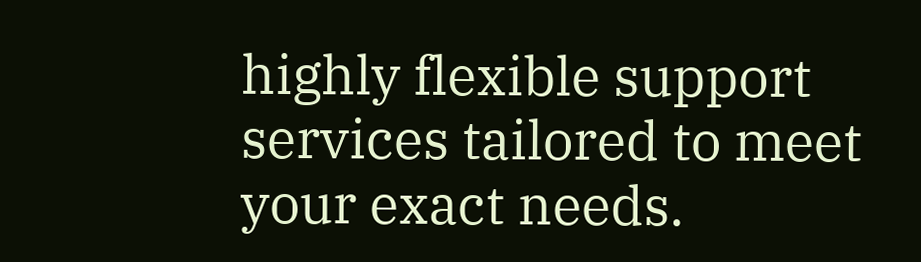highly flexible support services tailored to meet your exact needs.